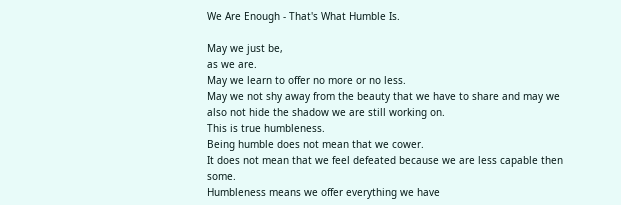We Are Enough - That's What Humble Is.

May we just be,
as we are.
May we learn to offer no more or no less.
May we not shy away from the beauty that we have to share and may we also not hide the shadow we are still working on.
This is true humbleness.
Being humble does not mean that we cower.
It does not mean that we feel defeated because we are less capable then some.
Humbleness means we offer everything we have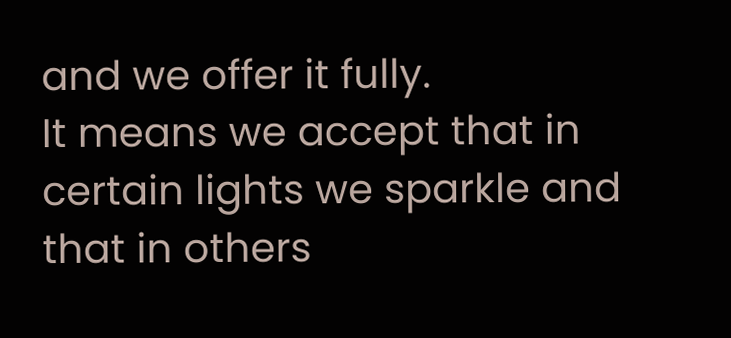and we offer it fully.
It means we accept that in certain lights we sparkle and that in others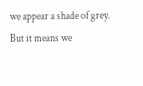we appear a shade of grey.
But it means we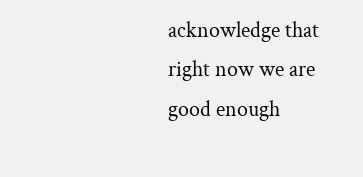acknowledge that right now we are good enough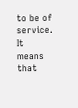to be of service.
It means that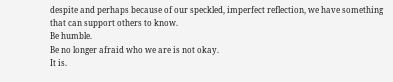despite and perhaps because of our speckled, imperfect reflection, we have something that can support others to know.
Be humble.
Be no longer afraid who we are is not okay.
It is.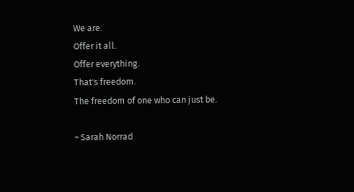We are.
Offer it all.
Offer everything.
That's freedom.
The freedom of one who can just be.

~ Sarah Norrad